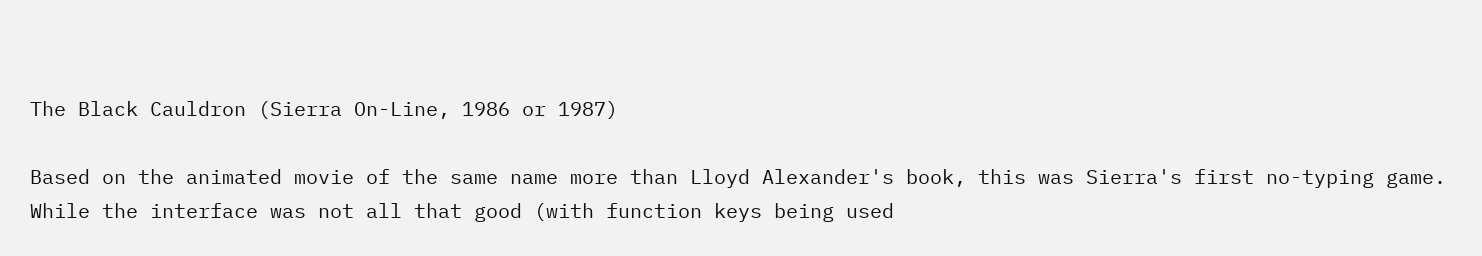The Black Cauldron (Sierra On-Line, 1986 or 1987)

Based on the animated movie of the same name more than Lloyd Alexander's book, this was Sierra's first no-typing game. While the interface was not all that good (with function keys being used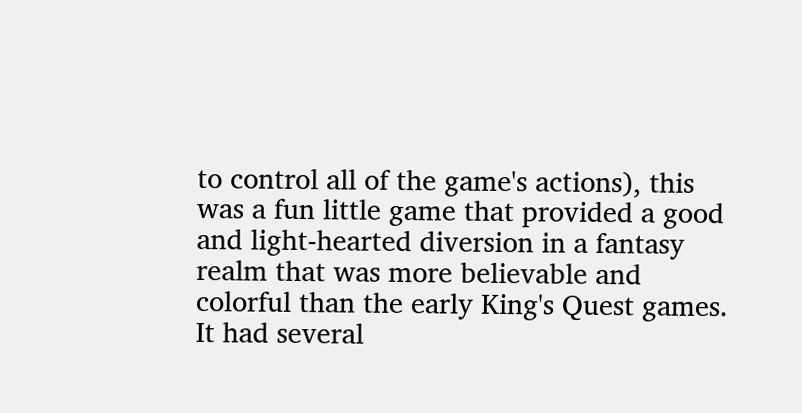to control all of the game's actions), this was a fun little game that provided a good and light-hearted diversion in a fantasy realm that was more believable and colorful than the early King's Quest games. It had several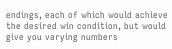endings, each of which would achieve the desired win condition, but would give you varying numbers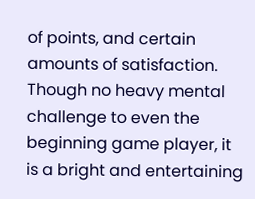of points, and certain amounts of satisfaction. Though no heavy mental challenge to even the beginning game player, it is a bright and entertaining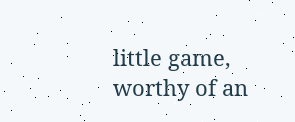little game, worthy of an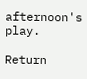afternoon's play.

Return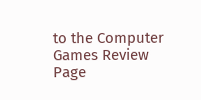to the Computer Games Review Page